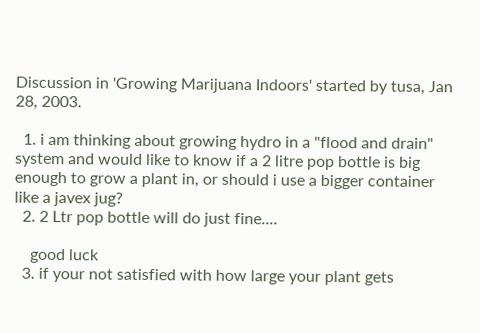Discussion in 'Growing Marijuana Indoors' started by tusa, Jan 28, 2003.

  1. i am thinking about growing hydro in a "flood and drain" system and would like to know if a 2 litre pop bottle is big enough to grow a plant in, or should i use a bigger container like a javex jug?
  2. 2 Ltr pop bottle will do just fine....

    good luck
  3. if your not satisfied with how large your plant gets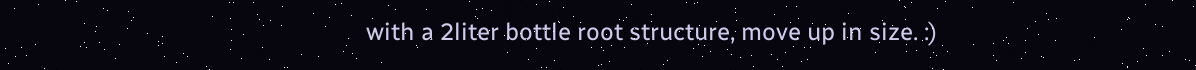with a 2liter bottle root structure, move up in size. :)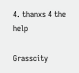4. thanxs 4 the help

Grasscity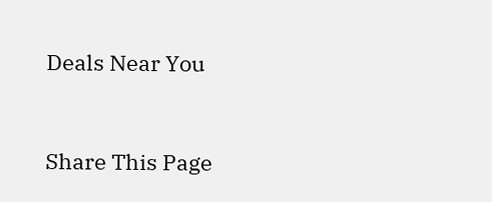Deals Near You


Share This Page